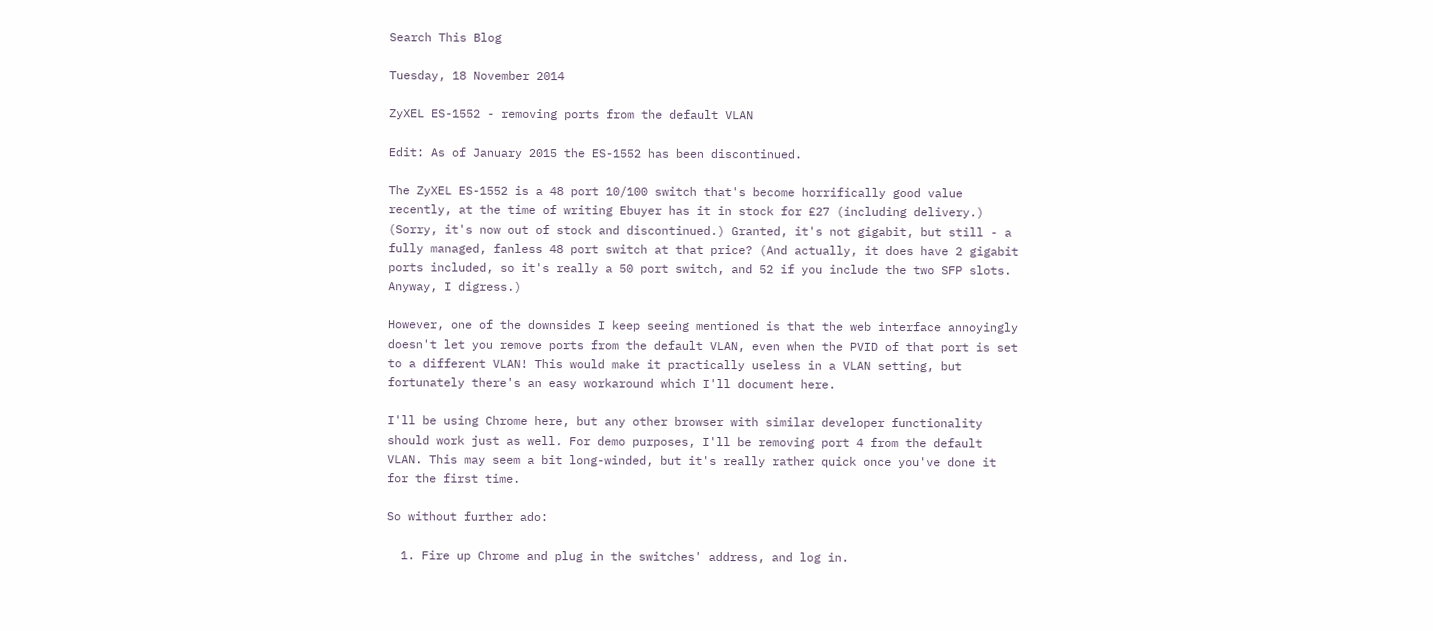Search This Blog

Tuesday, 18 November 2014

ZyXEL ES-1552 - removing ports from the default VLAN

Edit: As of January 2015 the ES-1552 has been discontinued.

The ZyXEL ES-1552 is a 48 port 10/100 switch that's become horrifically good value recently, at the time of writing Ebuyer has it in stock for £27 (including delivery.) (Sorry, it's now out of stock and discontinued.) Granted, it's not gigabit, but still - a fully managed, fanless 48 port switch at that price? (And actually, it does have 2 gigabit ports included, so it's really a 50 port switch, and 52 if you include the two SFP slots. Anyway, I digress.)

However, one of the downsides I keep seeing mentioned is that the web interface annoyingly doesn't let you remove ports from the default VLAN, even when the PVID of that port is set to a different VLAN! This would make it practically useless in a VLAN setting, but fortunately there's an easy workaround which I'll document here.

I'll be using Chrome here, but any other browser with similar developer functionality should work just as well. For demo purposes, I'll be removing port 4 from the default VLAN. This may seem a bit long-winded, but it's really rather quick once you've done it for the first time.

So without further ado:

  1. Fire up Chrome and plug in the switches' address, and log in.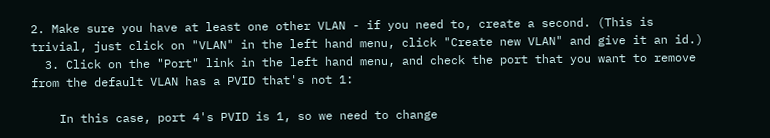2. Make sure you have at least one other VLAN - if you need to, create a second. (This is trivial, just click on "VLAN" in the left hand menu, click "Create new VLAN" and give it an id.)
  3. Click on the "Port" link in the left hand menu, and check the port that you want to remove from the default VLAN has a PVID that's not 1:

    In this case, port 4's PVID is 1, so we need to change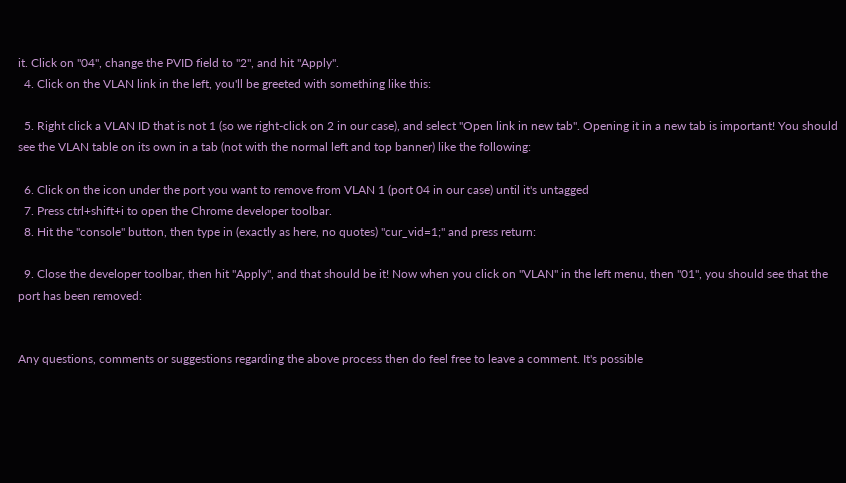it. Click on "04", change the PVID field to "2", and hit "Apply".
  4. Click on the VLAN link in the left, you'll be greeted with something like this:

  5. Right click a VLAN ID that is not 1 (so we right-click on 2 in our case), and select "Open link in new tab". Opening it in a new tab is important! You should see the VLAN table on its own in a tab (not with the normal left and top banner) like the following:

  6. Click on the icon under the port you want to remove from VLAN 1 (port 04 in our case) until it's untagged
  7. Press ctrl+shift+i to open the Chrome developer toolbar.
  8. Hit the "console" button, then type in (exactly as here, no quotes) "cur_vid=1;" and press return:

  9. Close the developer toolbar, then hit "Apply", and that should be it! Now when you click on "VLAN" in the left menu, then "01", you should see that the port has been removed:


Any questions, comments or suggestions regarding the above process then do feel free to leave a comment. It's possible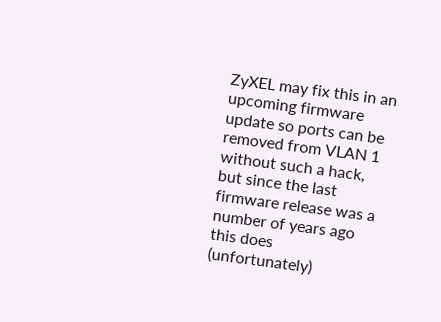ZyXEL may fix this in an upcoming firmware update so ports can be removed from VLAN 1 without such a hack, but since the last firmware release was a number of years ago this does (unfortunately)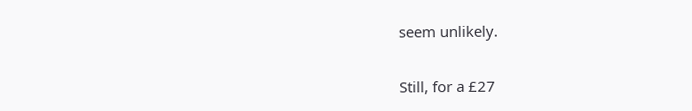seem unlikely.

Still, for a £27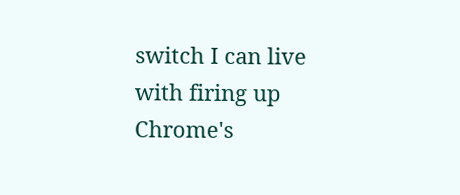switch I can live with firing up Chrome's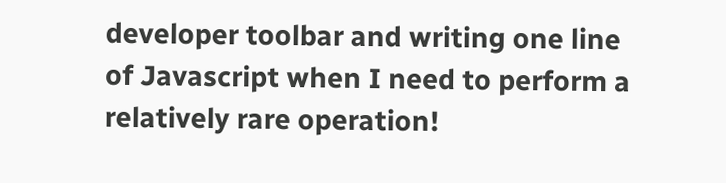developer toolbar and writing one line of Javascript when I need to perform a relatively rare operation!